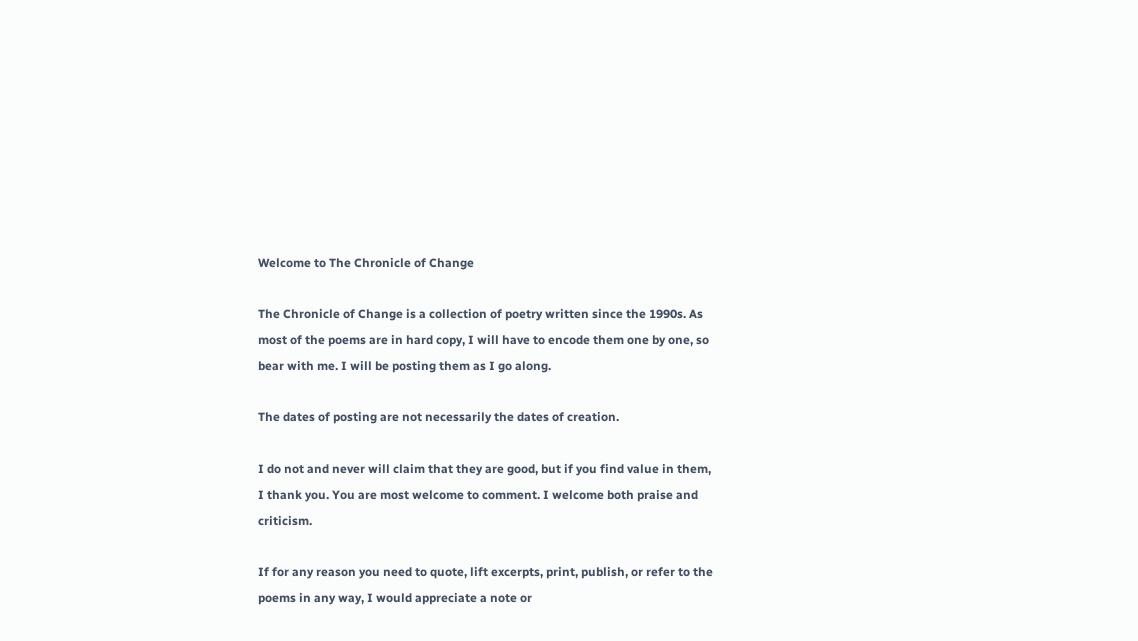Welcome to The Chronicle of Change

The Chronicle of Change is a collection of poetry written since the 1990s. As most of the poems are in hard copy, I will have to encode them one by one, so bear with me. I will be posting them as I go along.

The dates of posting are not necessarily the dates of creation.

I do not and never will claim that they are good, but if you find value in them, I thank you. You are most welcome to comment. I welcome both praise and criticism.

If for any reason you need to quote, lift excerpts, print, publish, or refer to the poems in any way, I would appreciate a note or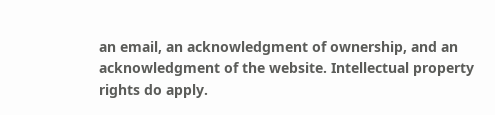an email, an acknowledgment of ownership, and an acknowledgment of the website. Intellectual property rights do apply.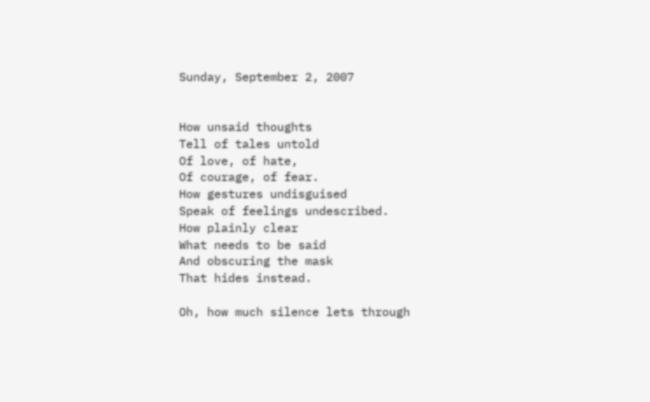Sunday, September 2, 2007


How unsaid thoughts
Tell of tales untold
Of love, of hate,
Of courage, of fear.
How gestures undisguised
Speak of feelings undescribed.
How plainly clear
What needs to be said
And obscuring the mask
That hides instead.

Oh, how much silence lets through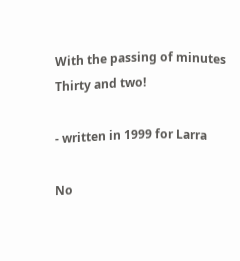With the passing of minutes
Thirty and two!

- written in 1999 for Larra

No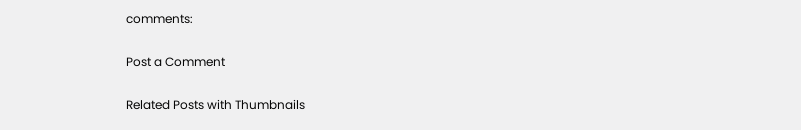comments:

Post a Comment

Related Posts with Thumbnails